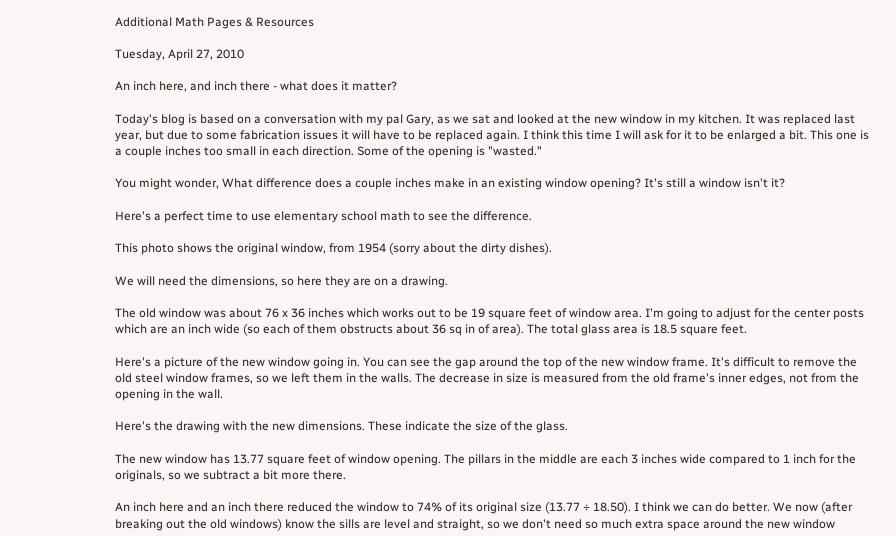Additional Math Pages & Resources

Tuesday, April 27, 2010

An inch here, and inch there - what does it matter?

Today's blog is based on a conversation with my pal Gary, as we sat and looked at the new window in my kitchen. It was replaced last year, but due to some fabrication issues it will have to be replaced again. I think this time I will ask for it to be enlarged a bit. This one is a couple inches too small in each direction. Some of the opening is "wasted."

You might wonder, What difference does a couple inches make in an existing window opening? It's still a window isn't it?

Here's a perfect time to use elementary school math to see the difference.

This photo shows the original window, from 1954 (sorry about the dirty dishes).

We will need the dimensions, so here they are on a drawing.

The old window was about 76 x 36 inches which works out to be 19 square feet of window area. I'm going to adjust for the center posts which are an inch wide (so each of them obstructs about 36 sq in of area). The total glass area is 18.5 square feet.

Here's a picture of the new window going in. You can see the gap around the top of the new window frame. It's difficult to remove the old steel window frames, so we left them in the walls. The decrease in size is measured from the old frame's inner edges, not from the opening in the wall.

Here's the drawing with the new dimensions. These indicate the size of the glass.

The new window has 13.77 square feet of window opening. The pillars in the middle are each 3 inches wide compared to 1 inch for the originals, so we subtract a bit more there.

An inch here and an inch there reduced the window to 74% of its original size (13.77 ÷ 18.50). I think we can do better. We now (after breaking out the old windows) know the sills are level and straight, so we don't need so much extra space around the new window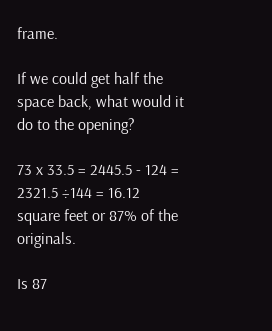frame.

If we could get half the space back, what would it do to the opening?

73 x 33.5 = 2445.5 - 124 = 2321.5 ÷144 = 16.12 square feet or 87% of the originals.

Is 87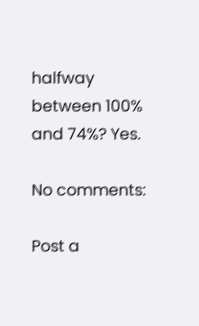halfway between 100% and 74%? Yes.

No comments:

Post a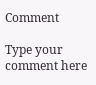Comment

Type your comment here